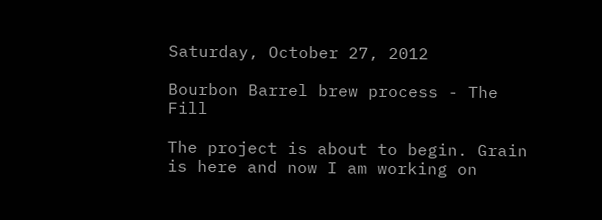Saturday, October 27, 2012

Bourbon Barrel brew process - The Fill

The project is about to begin. Grain is here and now I am working on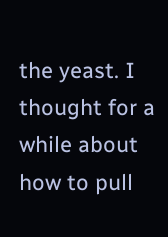the yeast. I thought for a while about how to pull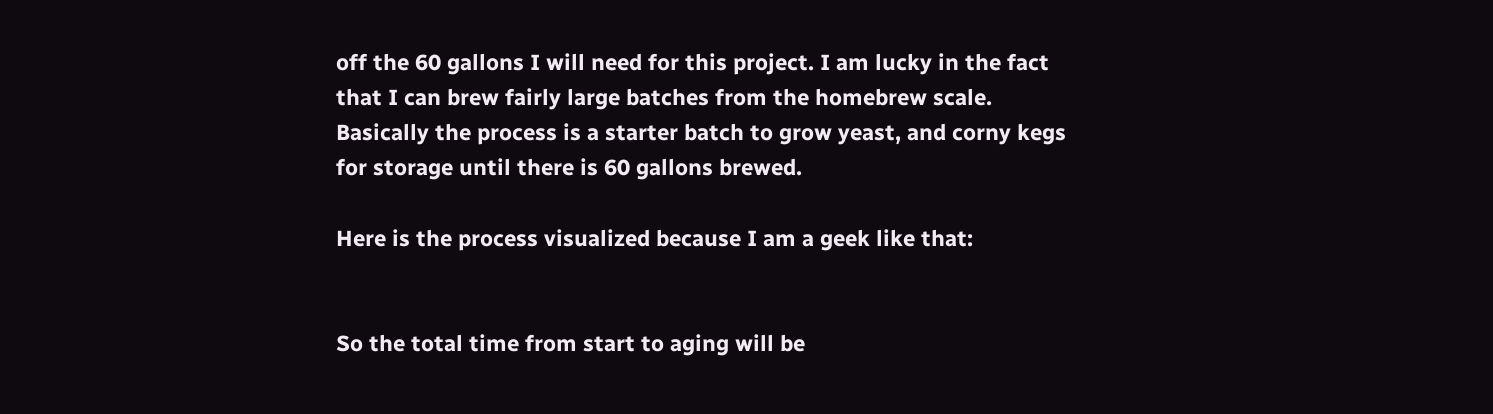off the 60 gallons I will need for this project. I am lucky in the fact that I can brew fairly large batches from the homebrew scale. Basically the process is a starter batch to grow yeast, and corny kegs for storage until there is 60 gallons brewed.

Here is the process visualized because I am a geek like that:


So the total time from start to aging will be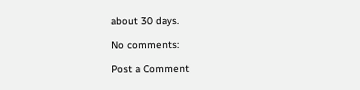about 30 days.

No comments:

Post a Comment